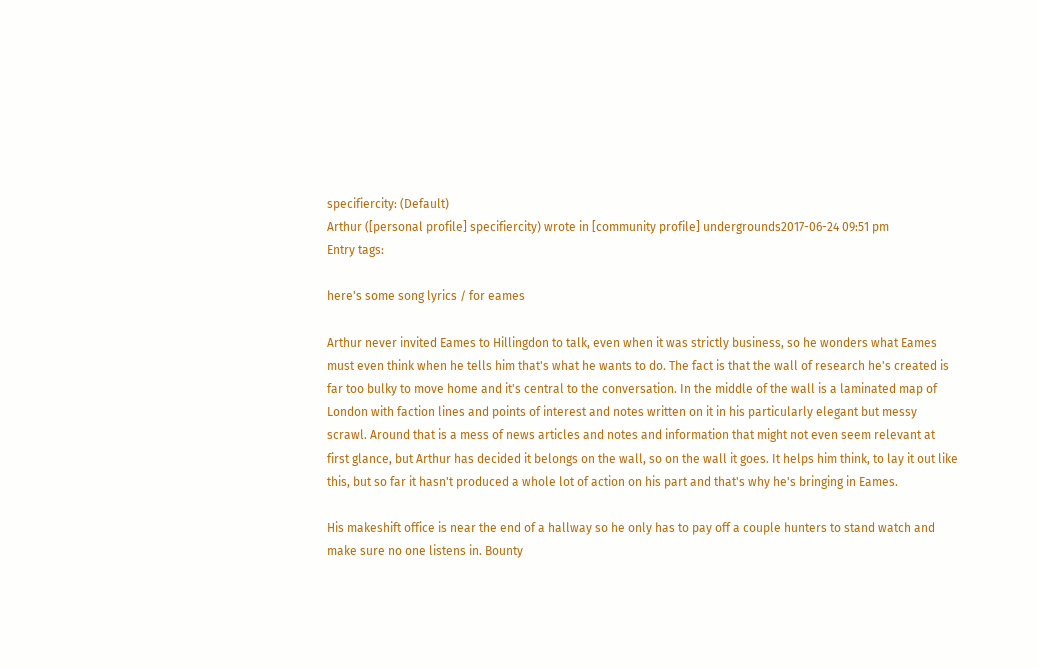specifiercity: (Default)
Arthur ([personal profile] specifiercity) wrote in [community profile] undergrounds2017-06-24 09:51 pm
Entry tags:

here's some song lyrics / for eames

Arthur never invited Eames to Hillingdon to talk, even when it was strictly business, so he wonders what Eames must even think when he tells him that's what he wants to do. The fact is that the wall of research he's created is far too bulky to move home and it's central to the conversation. In the middle of the wall is a laminated map of London with faction lines and points of interest and notes written on it in his particularly elegant but messy scrawl. Around that is a mess of news articles and notes and information that might not even seem relevant at first glance, but Arthur has decided it belongs on the wall, so on the wall it goes. It helps him think, to lay it out like this, but so far it hasn't produced a whole lot of action on his part and that's why he's bringing in Eames.

His makeshift office is near the end of a hallway so he only has to pay off a couple hunters to stand watch and make sure no one listens in. Bounty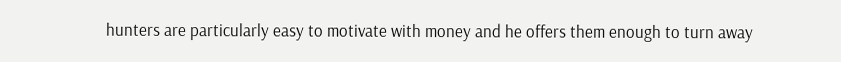hunters are particularly easy to motivate with money and he offers them enough to turn away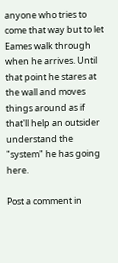anyone who tries to come that way but to let Eames walk through when he arrives. Until that point he stares at the wall and moves things around as if that'll help an outsider understand the "system" he has going here.

Post a comment in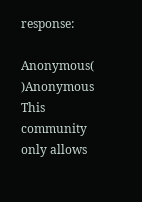response:

Anonymous( )Anonymous This community only allows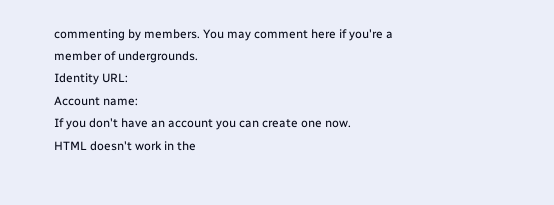commenting by members. You may comment here if you're a member of undergrounds.
Identity URL:
Account name:
If you don't have an account you can create one now.
HTML doesn't work in the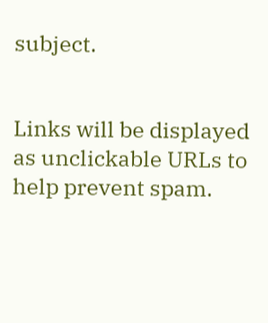subject.


Links will be displayed as unclickable URLs to help prevent spam.